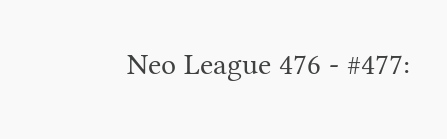Neo League 476 - #477: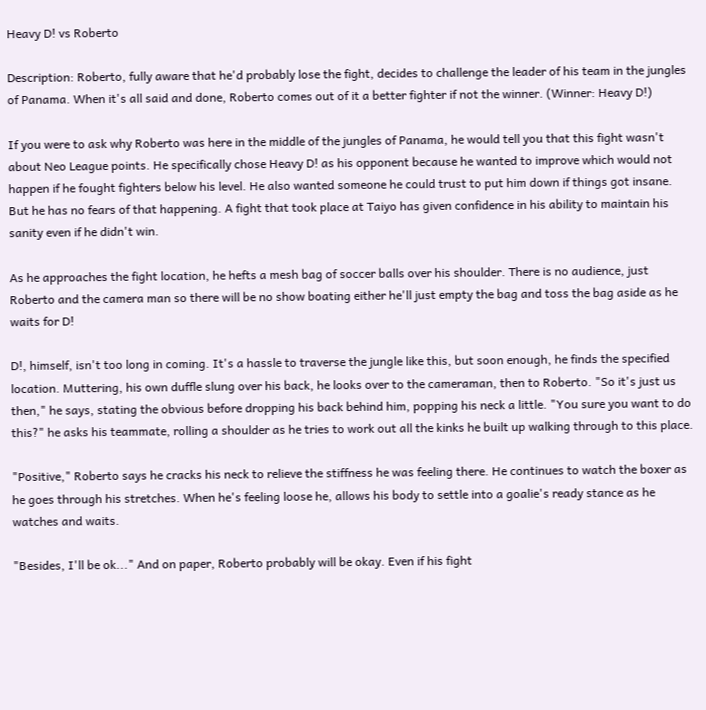Heavy D! vs Roberto

Description: Roberto, fully aware that he'd probably lose the fight, decides to challenge the leader of his team in the jungles of Panama. When it's all said and done, Roberto comes out of it a better fighter if not the winner. (Winner: Heavy D!)

If you were to ask why Roberto was here in the middle of the jungles of Panama, he would tell you that this fight wasn't about Neo League points. He specifically chose Heavy D! as his opponent because he wanted to improve which would not happen if he fought fighters below his level. He also wanted someone he could trust to put him down if things got insane. But he has no fears of that happening. A fight that took place at Taiyo has given confidence in his ability to maintain his sanity even if he didn't win.

As he approaches the fight location, he hefts a mesh bag of soccer balls over his shoulder. There is no audience, just Roberto and the camera man so there will be no show boating either he'll just empty the bag and toss the bag aside as he waits for D!

D!, himself, isn't too long in coming. It's a hassle to traverse the jungle like this, but soon enough, he finds the specified location. Muttering, his own duffle slung over his back, he looks over to the cameraman, then to Roberto. "So it's just us then," he says, stating the obvious before dropping his back behind him, popping his neck a little. "You sure you want to do this?" he asks his teammate, rolling a shoulder as he tries to work out all the kinks he built up walking through to this place.

"Positive," Roberto says he cracks his neck to relieve the stiffness he was feeling there. He continues to watch the boxer as he goes through his stretches. When he's feeling loose he, allows his body to settle into a goalie's ready stance as he watches and waits.

"Besides, I'll be ok..." And on paper, Roberto probably will be okay. Even if his fight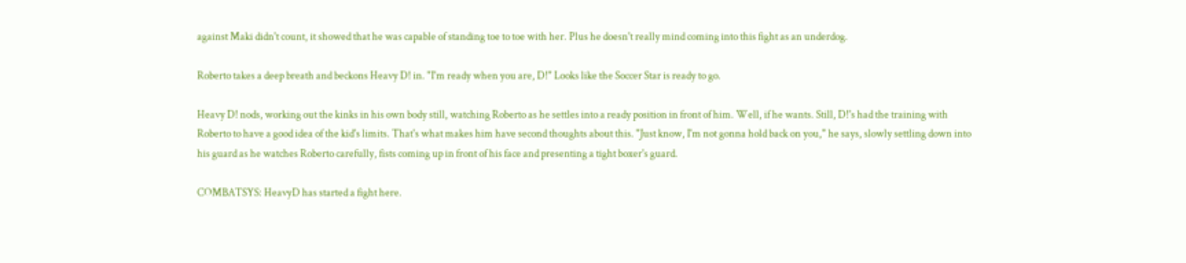against Maki didn't count, it showed that he was capable of standing toe to toe with her. Plus he doesn't really mind coming into this fight as an underdog.

Roberto takes a deep breath and beckons Heavy D! in. "I'm ready when you are, D!" Looks like the Soccer Star is ready to go.

Heavy D! nods, working out the kinks in his own body still, watching Roberto as he settles into a ready position in front of him. Well, if he wants. Still, D!'s had the training with Roberto to have a good idea of the kid's limits. That's what makes him have second thoughts about this. "Just know, I'm not gonna hold back on you," he says, slowly settling down into his guard as he watches Roberto carefully, fists coming up in front of his face and presenting a tight boxer's guard.

COMBATSYS: HeavyD has started a fight here.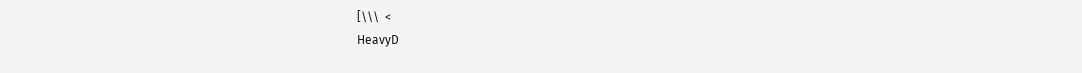[\\\  <
HeavyD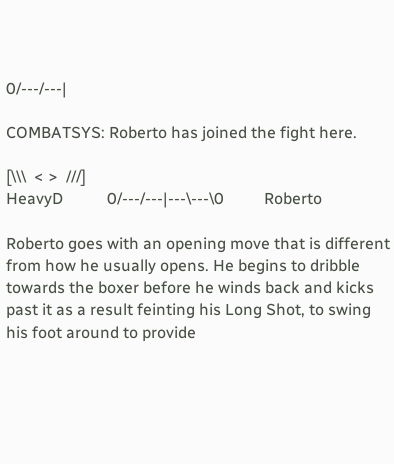0/---/---|

COMBATSYS: Roberto has joined the fight here.

[\\\  < >  ///]
HeavyD           0/---/---|---\---\0          Roberto

Roberto goes with an opening move that is different from how he usually opens. He begins to dribble towards the boxer before he winds back and kicks past it as a result feinting his Long Shot, to swing his foot around to provide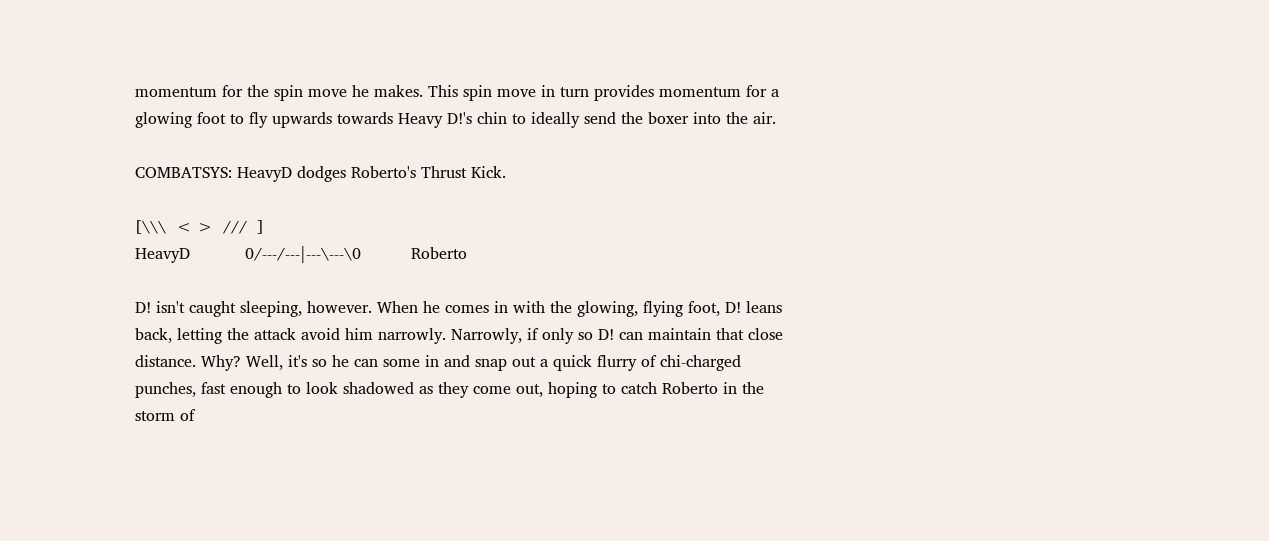momentum for the spin move he makes. This spin move in turn provides momentum for a glowing foot to fly upwards towards Heavy D!'s chin to ideally send the boxer into the air.

COMBATSYS: HeavyD dodges Roberto's Thrust Kick.

[\\\  < >  ///  ]
HeavyD           0/---/---|---\---\0          Roberto

D! isn't caught sleeping, however. When he comes in with the glowing, flying foot, D! leans back, letting the attack avoid him narrowly. Narrowly, if only so D! can maintain that close distance. Why? Well, it's so he can some in and snap out a quick flurry of chi-charged punches, fast enough to look shadowed as they come out, hoping to catch Roberto in the storm of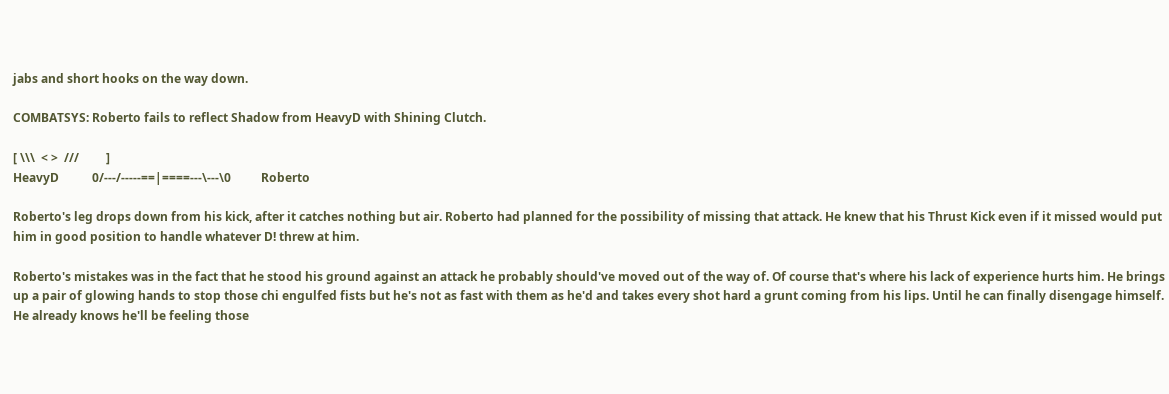jabs and short hooks on the way down.

COMBATSYS: Roberto fails to reflect Shadow from HeavyD with Shining Clutch.

[ \\\  < >  ///         ]
HeavyD           0/---/-----==|====---\---\0          Roberto

Roberto's leg drops down from his kick, after it catches nothing but air. Roberto had planned for the possibility of missing that attack. He knew that his Thrust Kick even if it missed would put him in good position to handle whatever D! threw at him.

Roberto's mistakes was in the fact that he stood his ground against an attack he probably should've moved out of the way of. Of course that's where his lack of experience hurts him. He brings up a pair of glowing hands to stop those chi engulfed fists but he's not as fast with them as he'd and takes every shot hard a grunt coming from his lips. Until he can finally disengage himself. He already knows he'll be feeling those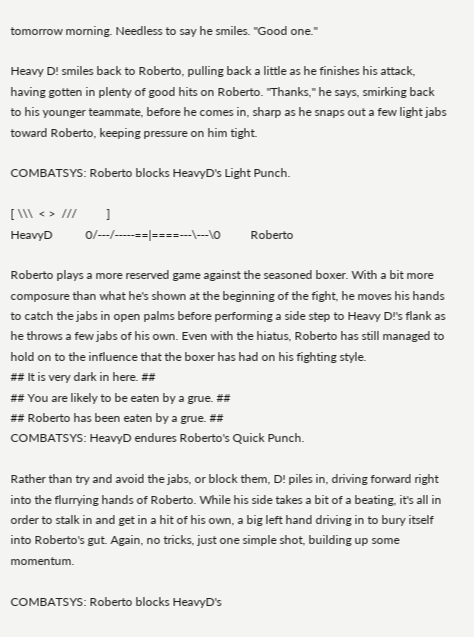tomorrow morning. Needless to say he smiles. "Good one."

Heavy D! smiles back to Roberto, pulling back a little as he finishes his attack, having gotten in plenty of good hits on Roberto. "Thanks," he says, smirking back to his younger teammate, before he comes in, sharp as he snaps out a few light jabs toward Roberto, keeping pressure on him tight.

COMBATSYS: Roberto blocks HeavyD's Light Punch.

[ \\\  < >  ///          ]
HeavyD           0/---/-----==|====---\---\0          Roberto

Roberto plays a more reserved game against the seasoned boxer. With a bit more composure than what he's shown at the beginning of the fight, he moves his hands to catch the jabs in open palms before performing a side step to Heavy D!'s flank as he throws a few jabs of his own. Even with the hiatus, Roberto has still managed to hold on to the influence that the boxer has had on his fighting style.
## It is very dark in here. ##
## You are likely to be eaten by a grue. ##
## Roberto has been eaten by a grue. ##
COMBATSYS: HeavyD endures Roberto's Quick Punch.

Rather than try and avoid the jabs, or block them, D! piles in, driving forward right into the flurrying hands of Roberto. While his side takes a bit of a beating, it's all in order to stalk in and get in a hit of his own, a big left hand driving in to bury itself into Roberto's gut. Again, no tricks, just one simple shot, building up some momentum.

COMBATSYS: Roberto blocks HeavyD's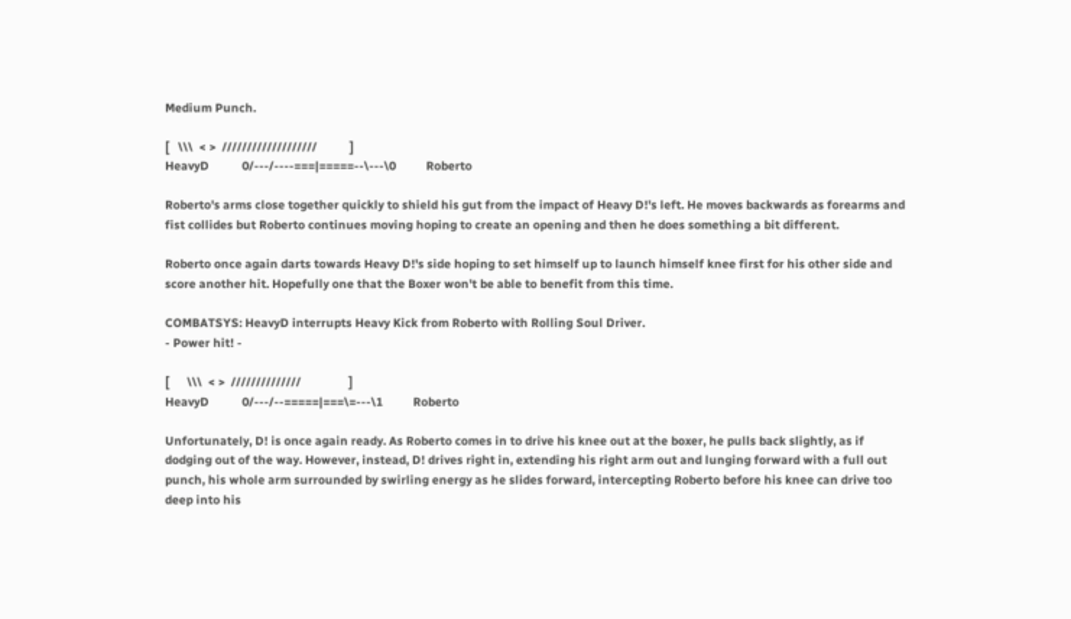Medium Punch.

[   \\\  < >  ///////////////////           ]
HeavyD           0/---/----===|=====--\---\0          Roberto

Roberto's arms close together quickly to shield his gut from the impact of Heavy D!'s left. He moves backwards as forearms and fist collides but Roberto continues moving hoping to create an opening and then he does something a bit different.

Roberto once again darts towards Heavy D!'s side hoping to set himself up to launch himself knee first for his other side and score another hit. Hopefully one that the Boxer won't be able to benefit from this time.

COMBATSYS: HeavyD interrupts Heavy Kick from Roberto with Rolling Soul Driver.
- Power hit! -

[      \\\  < >  //////////////                ]
HeavyD           0/---/--=====|===\=---\1          Roberto

Unfortunately, D! is once again ready. As Roberto comes in to drive his knee out at the boxer, he pulls back slightly, as if dodging out of the way. However, instead, D! drives right in, extending his right arm out and lunging forward with a full out punch, his whole arm surrounded by swirling energy as he slides forward, intercepting Roberto before his knee can drive too deep into his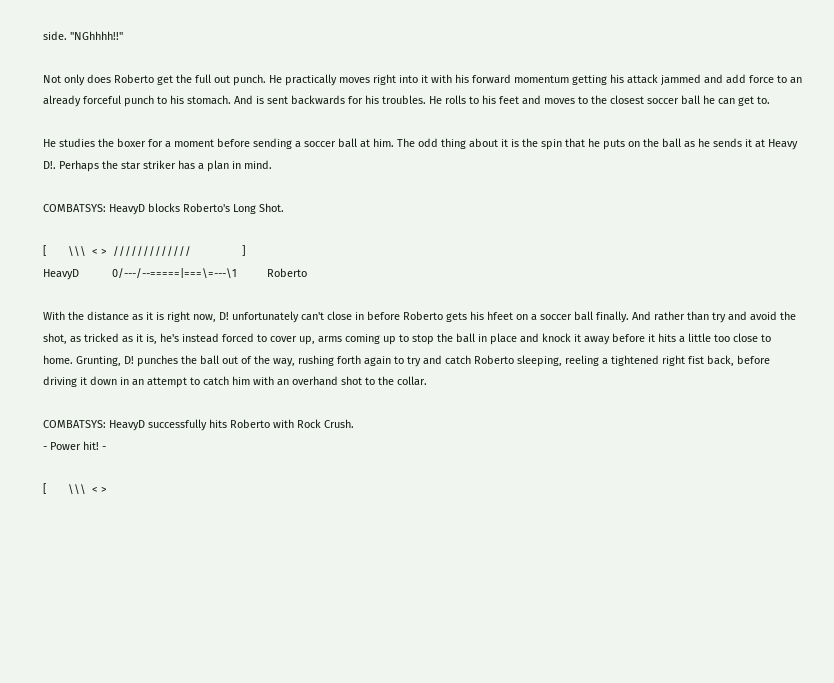side. "NGhhhh!!"

Not only does Roberto get the full out punch. He practically moves right into it with his forward momentum getting his attack jammed and add force to an already forceful punch to his stomach. And is sent backwards for his troubles. He rolls to his feet and moves to the closest soccer ball he can get to.

He studies the boxer for a moment before sending a soccer ball at him. The odd thing about it is the spin that he puts on the ball as he sends it at Heavy D!. Perhaps the star striker has a plan in mind.

COMBATSYS: HeavyD blocks Roberto's Long Shot.

[       \\\  < >  /////////////                 ]
HeavyD           0/---/--=====|===\=---\1          Roberto

With the distance as it is right now, D! unfortunately can't close in before Roberto gets his hfeet on a soccer ball finally. And rather than try and avoid the shot, as tricked as it is, he's instead forced to cover up, arms coming up to stop the ball in place and knock it away before it hits a little too close to home. Grunting, D! punches the ball out of the way, rushing forth again to try and catch Roberto sleeping, reeling a tightened right fist back, before driving it down in an attempt to catch him with an overhand shot to the collar.

COMBATSYS: HeavyD successfully hits Roberto with Rock Crush.
- Power hit! -

[       \\\  < >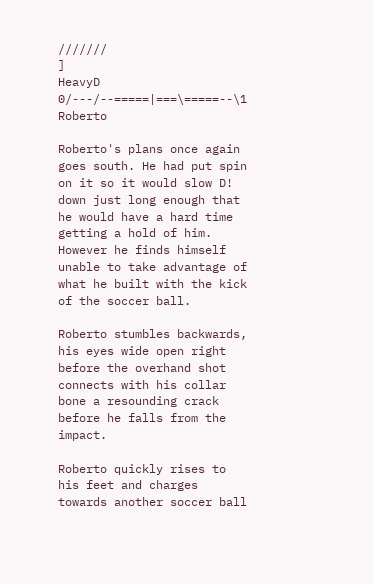///////                       ]
HeavyD           0/---/--=====|===\=====--\1          Roberto

Roberto's plans once again goes south. He had put spin on it so it would slow D! down just long enough that he would have a hard time getting a hold of him. However he finds himself unable to take advantage of what he built with the kick of the soccer ball.

Roberto stumbles backwards, his eyes wide open right before the overhand shot connects with his collar bone a resounding crack before he falls from the impact.

Roberto quickly rises to his feet and charges towards another soccer ball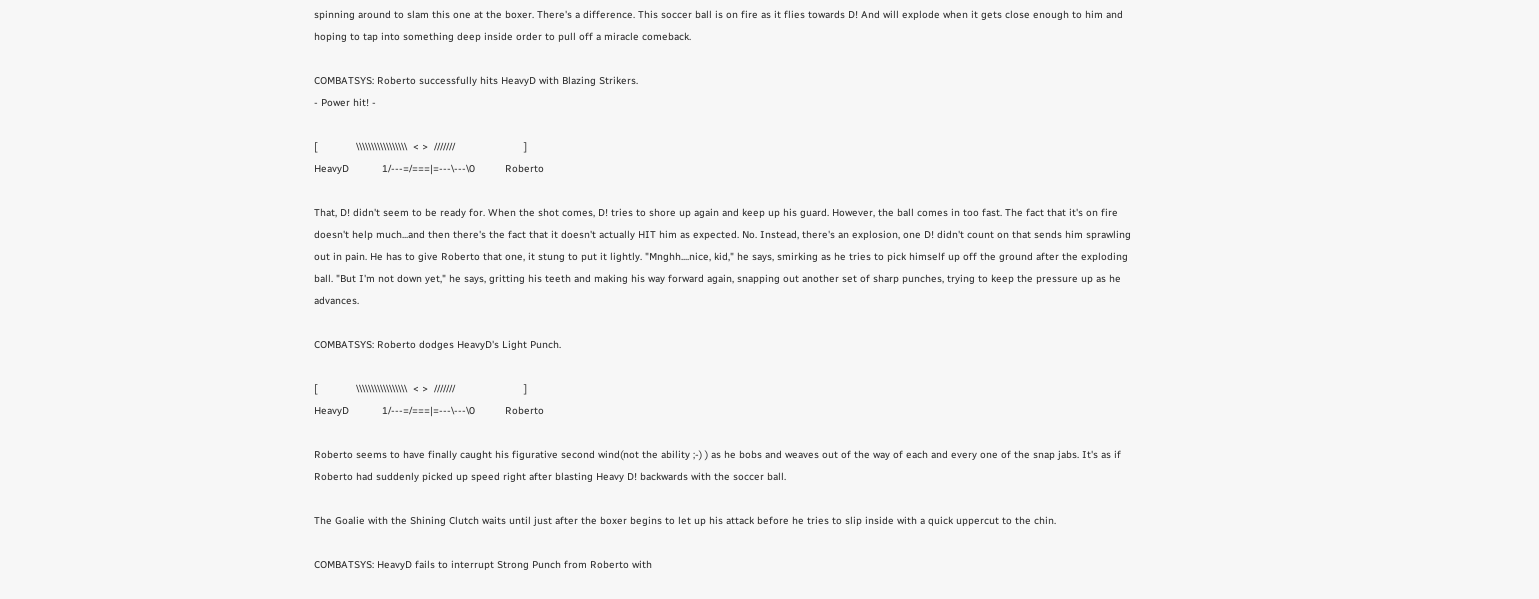spinning around to slam this one at the boxer. There's a difference. This soccer ball is on fire as it flies towards D! And will explode when it gets close enough to him and hoping to tap into something deep inside order to pull off a miracle comeback.

COMBATSYS: Roberto successfully hits HeavyD with Blazing Strikers.
- Power hit! -

[             \\\\\\\\\\\\\\\\\  < >  ///////                       ]
HeavyD           1/---=/===|=---\---\0          Roberto

That, D! didn't seem to be ready for. When the shot comes, D! tries to shore up again and keep up his guard. However, the ball comes in too fast. The fact that it's on fire doesn't help much...and then there's the fact that it doesn't actually HIT him as expected. No. Instead, there's an explosion, one D! didn't count on that sends him sprawling out in pain. He has to give Roberto that one, it stung to put it lightly. "Mnghh....nice, kid," he says, smirking as he tries to pick himself up off the ground after the exploding ball. "But I'm not down yet," he says, gritting his teeth and making his way forward again, snapping out another set of sharp punches, trying to keep the pressure up as he advances.

COMBATSYS: Roberto dodges HeavyD's Light Punch.

[             \\\\\\\\\\\\\\\\\  < >  ///////                       ]
HeavyD           1/---=/===|=---\---\0          Roberto

Roberto seems to have finally caught his figurative second wind(not the ability ;-) ) as he bobs and weaves out of the way of each and every one of the snap jabs. It's as if Roberto had suddenly picked up speed right after blasting Heavy D! backwards with the soccer ball.

The Goalie with the Shining Clutch waits until just after the boxer begins to let up his attack before he tries to slip inside with a quick uppercut to the chin.

COMBATSYS: HeavyD fails to interrupt Strong Punch from Roberto with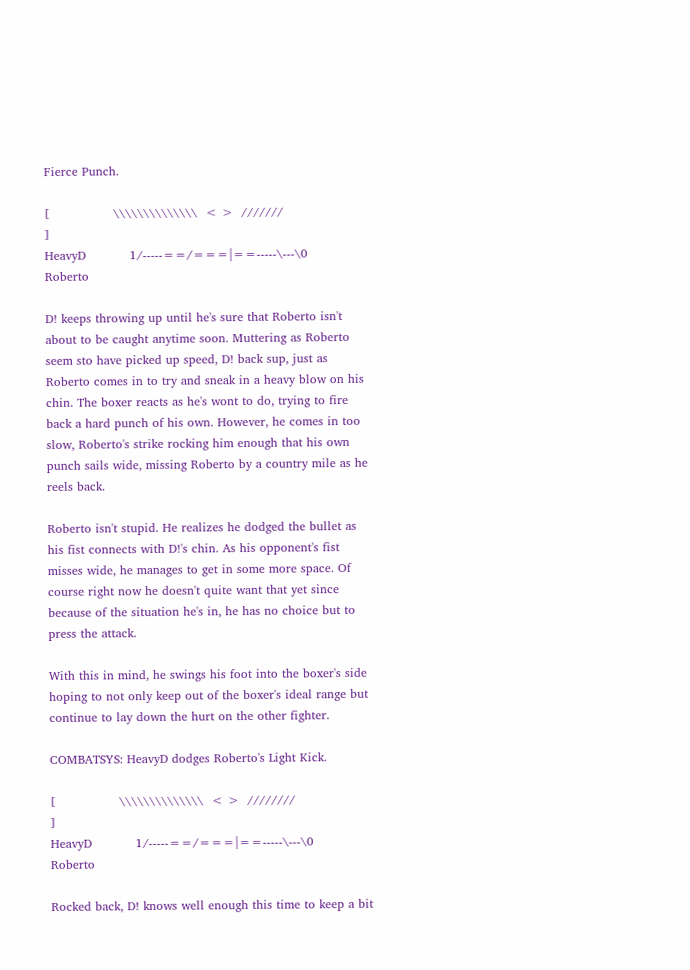Fierce Punch.

[                \\\\\\\\\\\\\\  < >  ///////                       ]
HeavyD           1/-----==/===|==-----\---\0          Roberto

D! keeps throwing up until he's sure that Roberto isn't about to be caught anytime soon. Muttering as Roberto seem sto have picked up speed, D! back sup, just as Roberto comes in to try and sneak in a heavy blow on his chin. The boxer reacts as he's wont to do, trying to fire back a hard punch of his own. However, he comes in too slow, Roberto's strike rocking him enough that his own punch sails wide, missing Roberto by a country mile as he reels back.

Roberto isn't stupid. He realizes he dodged the bullet as his fist connects with D!'s chin. As his opponent's fist misses wide, he manages to get in some more space. Of course right now he doesn't quite want that yet since because of the situation he's in, he has no choice but to press the attack.

With this in mind, he swings his foot into the boxer's side hoping to not only keep out of the boxer's ideal range but continue to lay down the hurt on the other fighter.

COMBATSYS: HeavyD dodges Roberto's Light Kick.

[                \\\\\\\\\\\\\\  < >  ////////                      ]
HeavyD           1/-----==/===|==-----\---\0          Roberto

Rocked back, D! knows well enough this time to keep a bit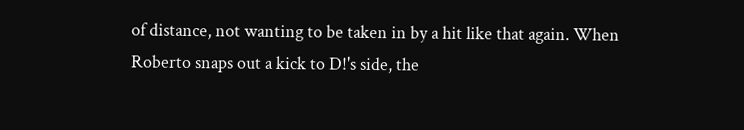of distance, not wanting to be taken in by a hit like that again. When Roberto snaps out a kick to D!'s side, the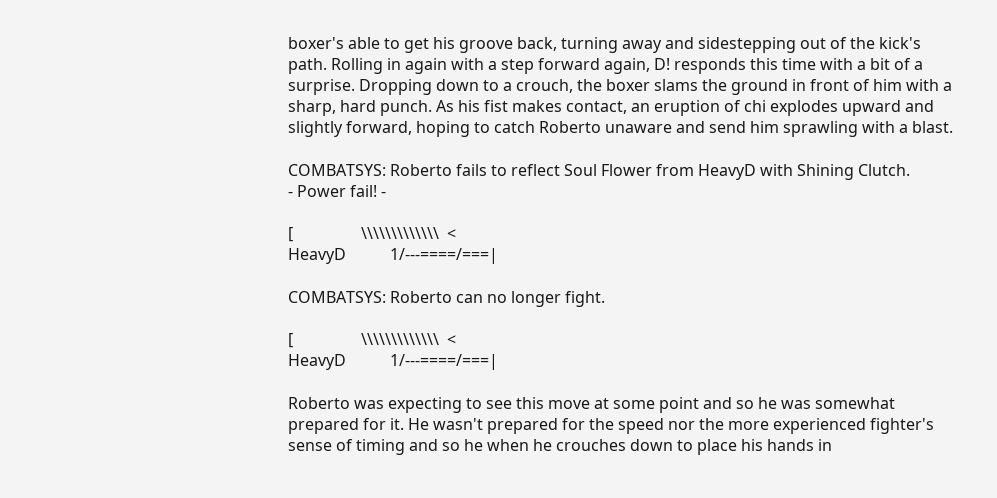boxer's able to get his groove back, turning away and sidestepping out of the kick's path. Rolling in again with a step forward again, D! responds this time with a bit of a surprise. Dropping down to a crouch, the boxer slams the ground in front of him with a sharp, hard punch. As his fist makes contact, an eruption of chi explodes upward and slightly forward, hoping to catch Roberto unaware and send him sprawling with a blast.

COMBATSYS: Roberto fails to reflect Soul Flower from HeavyD with Shining Clutch.
- Power fail! -

[                 \\\\\\\\\\\\\  <
HeavyD           1/---====/===|

COMBATSYS: Roberto can no longer fight.

[                 \\\\\\\\\\\\\  <
HeavyD           1/---====/===|

Roberto was expecting to see this move at some point and so he was somewhat prepared for it. He wasn't prepared for the speed nor the more experienced fighter's sense of timing and so he when he crouches down to place his hands in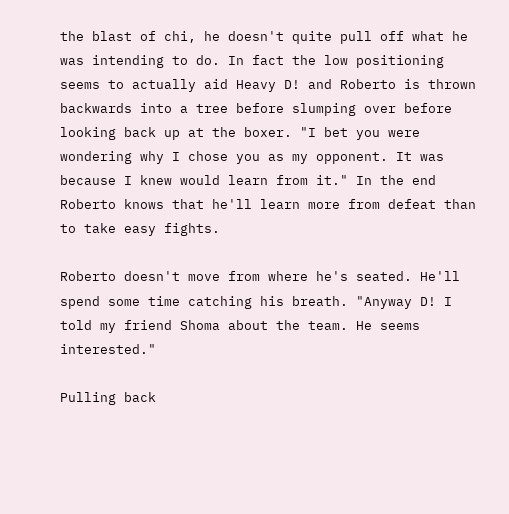the blast of chi, he doesn't quite pull off what he was intending to do. In fact the low positioning seems to actually aid Heavy D! and Roberto is thrown backwards into a tree before slumping over before looking back up at the boxer. "I bet you were wondering why I chose you as my opponent. It was because I knew would learn from it." In the end Roberto knows that he'll learn more from defeat than to take easy fights.

Roberto doesn't move from where he's seated. He'll spend some time catching his breath. "Anyway D! I told my friend Shoma about the team. He seems interested."

Pulling back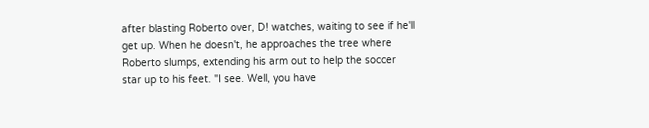after blasting Roberto over, D! watches, waiting to see if he'll get up. When he doesn't, he approaches the tree where Roberto slumps, extending his arm out to help the soccer star up to his feet. "I see. Well, you have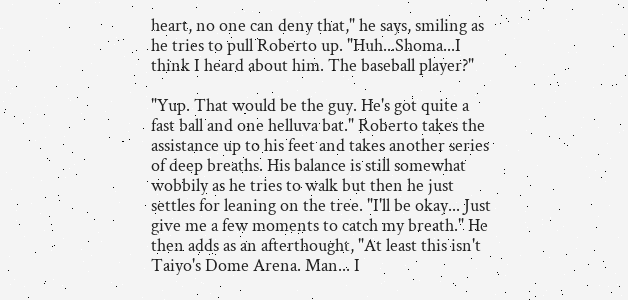heart, no one can deny that," he says, smiling as he tries to pull Roberto up. "Huh...Shoma...I think I heard about him. The baseball player?"

"Yup. That would be the guy. He's got quite a fast ball and one helluva bat." Roberto takes the assistance up to his feet and takes another series of deep breaths. His balance is still somewhat wobbily as he tries to walk but then he just settles for leaning on the tree. "I'll be okay... Just give me a few moments to catch my breath." He then adds as an afterthought, "At least this isn't Taiyo's Dome Arena. Man... I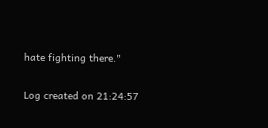hate fighting there."

Log created on 21:24:57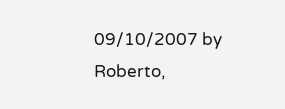09/10/2007 by Roberto,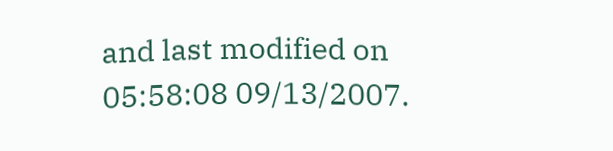and last modified on 05:58:08 09/13/2007.